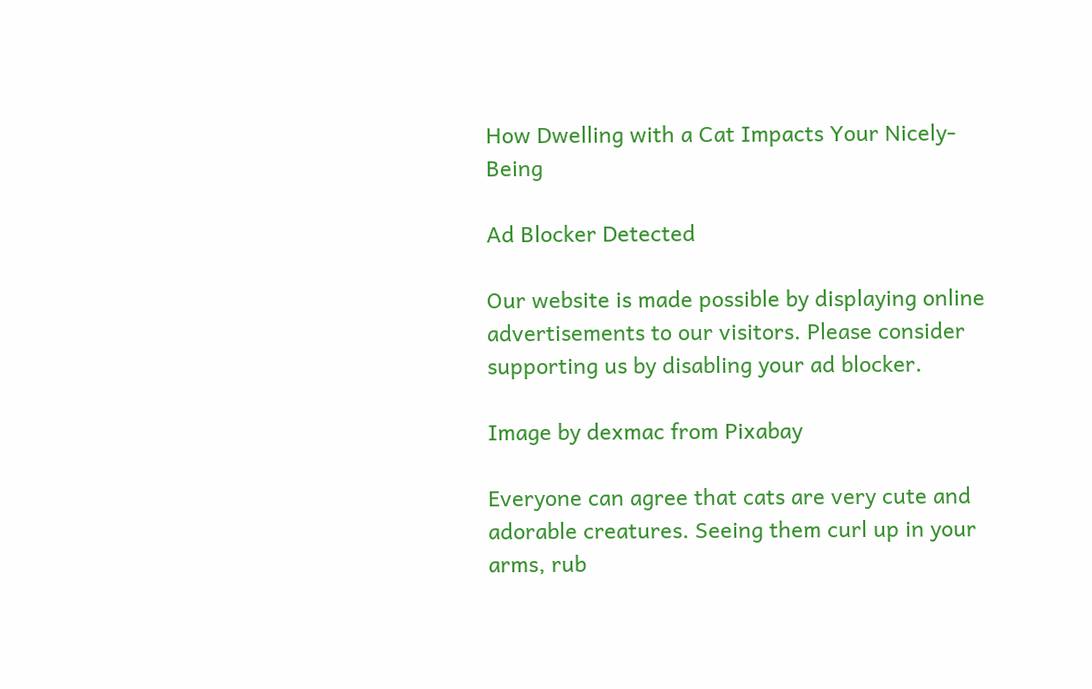How Dwelling with a Cat Impacts Your Nicely-Being

Ad Blocker Detected

Our website is made possible by displaying online advertisements to our visitors. Please consider supporting us by disabling your ad blocker.

Image by dexmac from Pixabay

Everyone can agree that cats are very cute and adorable creatures. Seeing them curl up in your arms, rub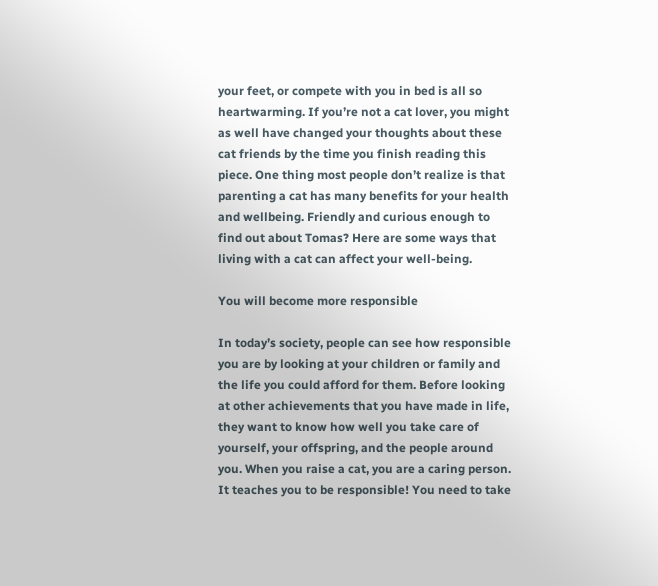your feet, or compete with you in bed is all so heartwarming. If you’re not a cat lover, you might as well have changed your thoughts about these cat friends by the time you finish reading this piece. One thing most people don’t realize is that parenting a cat has many benefits for your health and wellbeing. Friendly and curious enough to find out about Tomas? Here are some ways that living with a cat can affect your well-being.

You will become more responsible

In today’s society, people can see how responsible you are by looking at your children or family and the life you could afford for them. Before looking at other achievements that you have made in life, they want to know how well you take care of yourself, your offspring, and the people around you. When you raise a cat, you are a caring person. It teaches you to be responsible! You need to take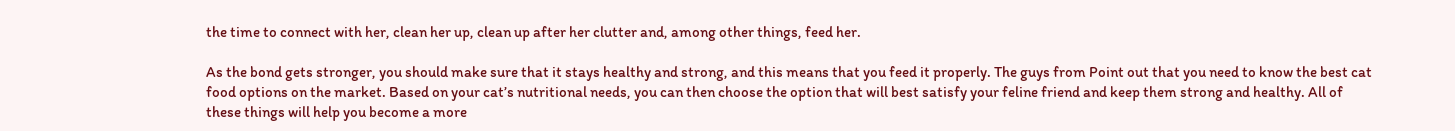the time to connect with her, clean her up, clean up after her clutter and, among other things, feed her.

As the bond gets stronger, you should make sure that it stays healthy and strong, and this means that you feed it properly. The guys from Point out that you need to know the best cat food options on the market. Based on your cat’s nutritional needs, you can then choose the option that will best satisfy your feline friend and keep them strong and healthy. All of these things will help you become a more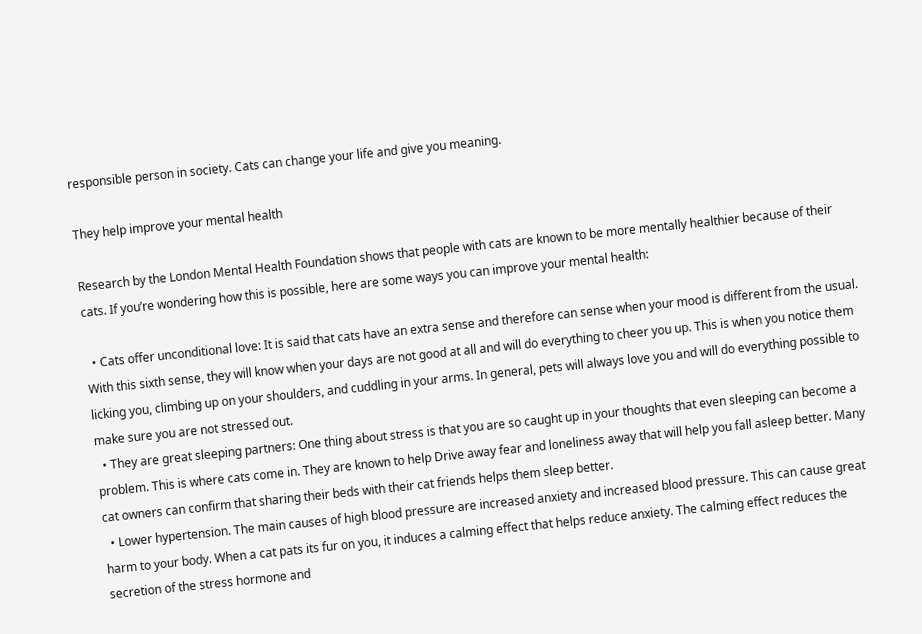responsible person in society. Cats can change your life and give you meaning.

They help improve your mental health

Research by the London Mental Health Foundation shows that people with cats are known to be more mentally healthier because of their cats. If you’re wondering how this is possible, here are some ways you can improve your mental health:

  • Cats offer unconditional love: It is said that cats have an extra sense and therefore can sense when your mood is different from the usual. With this sixth sense, they will know when your days are not good at all and will do everything to cheer you up. This is when you notice them licking you, climbing up on your shoulders, and cuddling in your arms. In general, pets will always love you and will do everything possible to make sure you are not stressed out.
  • They are great sleeping partners: One thing about stress is that you are so caught up in your thoughts that even sleeping can become a problem. This is where cats come in. They are known to help Drive away fear and loneliness away that will help you fall asleep better. Many cat owners can confirm that sharing their beds with their cat friends helps them sleep better.
  • Lower hypertension. The main causes of high blood pressure are increased anxiety and increased blood pressure. This can cause great harm to your body. When a cat pats its fur on you, it induces a calming effect that helps reduce anxiety. The calming effect reduces the secretion of the stress hormone and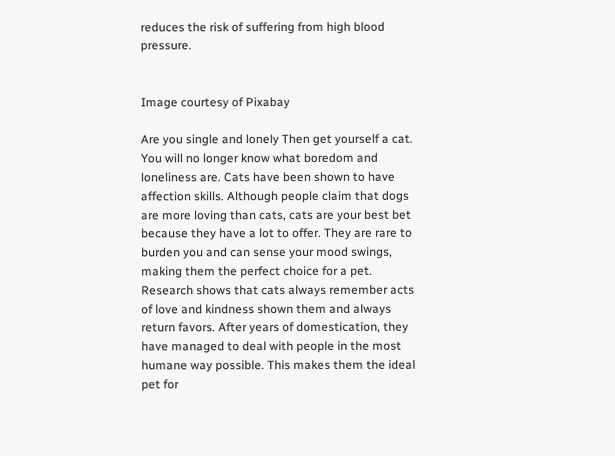reduces the risk of suffering from high blood pressure.


Image courtesy of Pixabay

Are you single and lonely Then get yourself a cat. You will no longer know what boredom and loneliness are. Cats have been shown to have affection skills. Although people claim that dogs are more loving than cats, cats are your best bet because they have a lot to offer. They are rare to burden you and can sense your mood swings, making them the perfect choice for a pet. Research shows that cats always remember acts of love and kindness shown them and always return favors. After years of domestication, they have managed to deal with people in the most humane way possible. This makes them the ideal pet for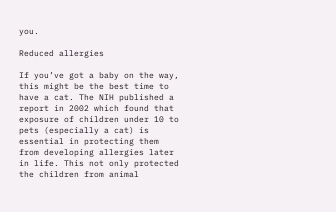you.

Reduced allergies

If you’ve got a baby on the way, this might be the best time to have a cat. The NIH published a report in 2002 which found that exposure of children under 10 to pets (especially a cat) is essential in protecting them from developing allergies later in life. This not only protected the children from animal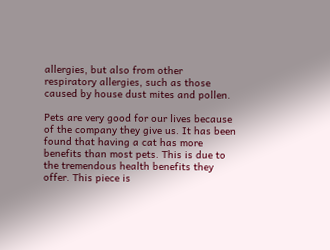allergies, but also from other respiratory allergies, such as those caused by house dust mites and pollen.

Pets are very good for our lives because of the company they give us. It has been found that having a cat has more benefits than most pets. This is due to the tremendous health benefits they offer. This piece is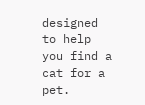designed to help you find a cat for a pet.